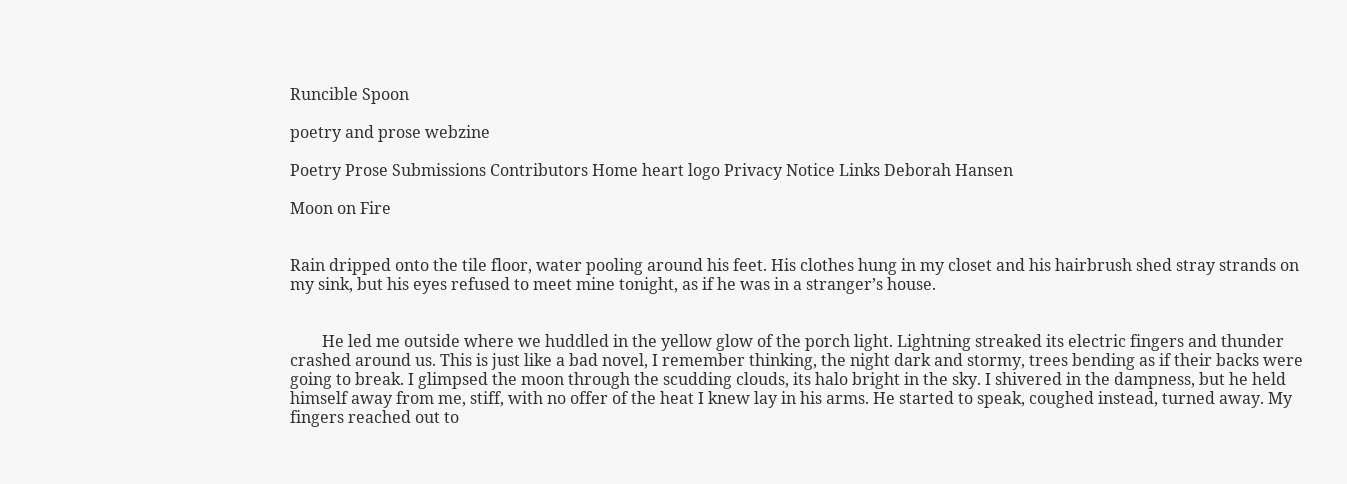Runcible Spoon

poetry and prose webzine

Poetry Prose Submissions Contributors Home heart logo Privacy Notice Links Deborah Hansen

Moon on Fire


Rain dripped onto the tile floor, water pooling around his feet. His clothes hung in my closet and his hairbrush shed stray strands on my sink, but his eyes refused to meet mine tonight, as if he was in a stranger’s house.


        He led me outside where we huddled in the yellow glow of the porch light. Lightning streaked its electric fingers and thunder crashed around us. This is just like a bad novel, I remember thinking, the night dark and stormy, trees bending as if their backs were going to break. I glimpsed the moon through the scudding clouds, its halo bright in the sky. I shivered in the dampness, but he held himself away from me, stiff, with no offer of the heat I knew lay in his arms. He started to speak, coughed instead, turned away. My fingers reached out to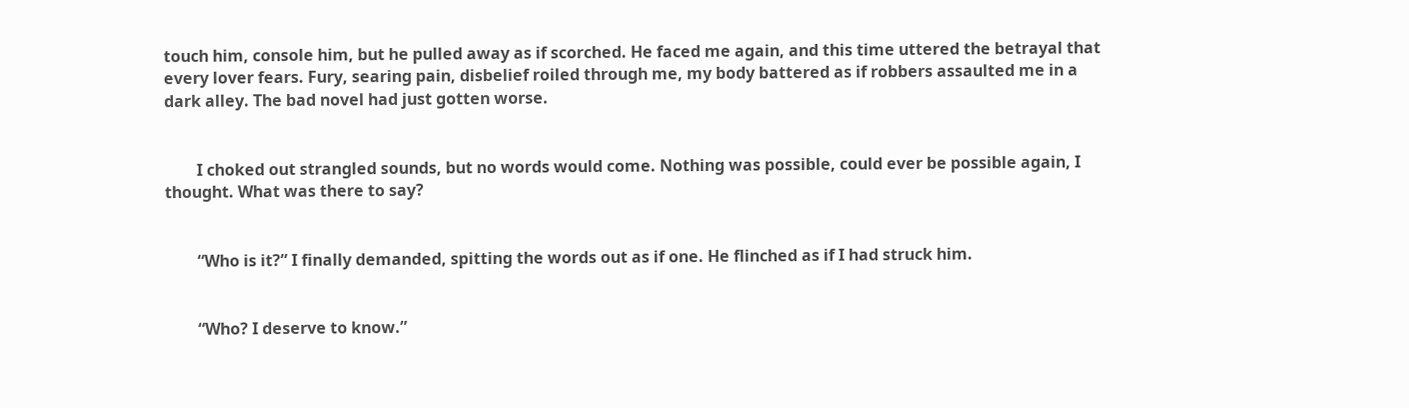touch him, console him, but he pulled away as if scorched. He faced me again, and this time uttered the betrayal that every lover fears. Fury, searing pain, disbelief roiled through me, my body battered as if robbers assaulted me in a dark alley. The bad novel had just gotten worse.


        I choked out strangled sounds, but no words would come. Nothing was possible, could ever be possible again, I thought. What was there to say?


        “Who is it?” I finally demanded, spitting the words out as if one. He flinched as if I had struck him.


        “Who? I deserve to know.”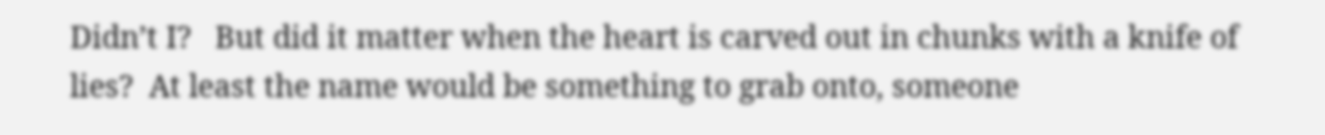Didn’t I?   But did it matter when the heart is carved out in chunks with a knife of lies?  At least the name would be something to grab onto, someone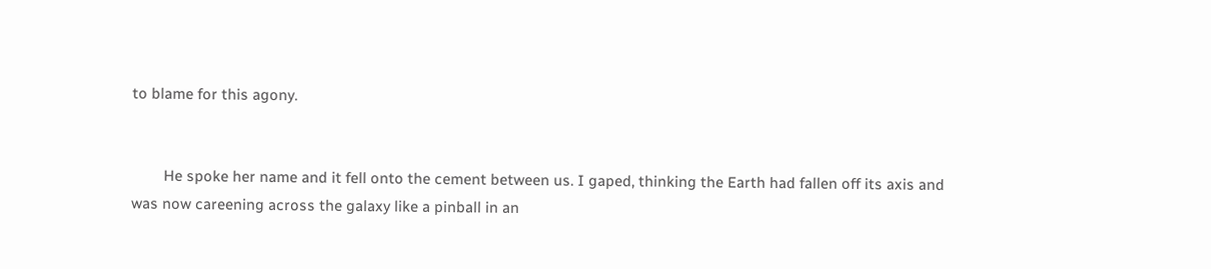to blame for this agony.


        He spoke her name and it fell onto the cement between us. I gaped, thinking the Earth had fallen off its axis and was now careening across the galaxy like a pinball in an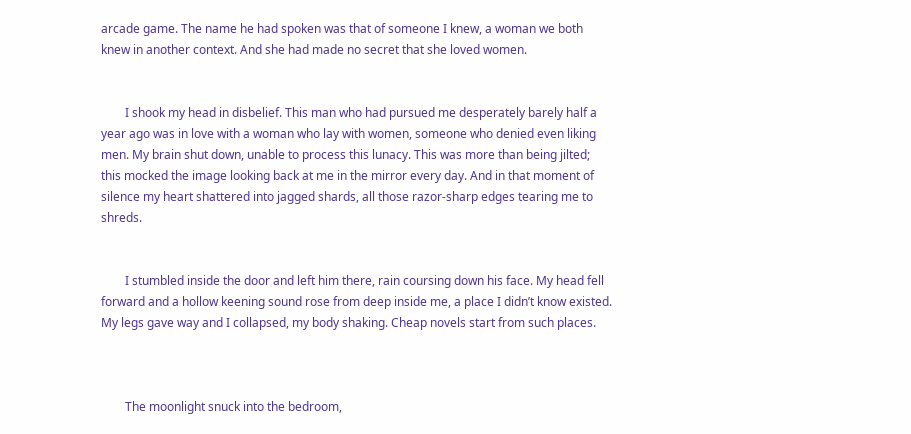arcade game. The name he had spoken was that of someone I knew, a woman we both knew in another context. And she had made no secret that she loved women.


        I shook my head in disbelief. This man who had pursued me desperately barely half a year ago was in love with a woman who lay with women, someone who denied even liking men. My brain shut down, unable to process this lunacy. This was more than being jilted; this mocked the image looking back at me in the mirror every day. And in that moment of silence my heart shattered into jagged shards, all those razor-sharp edges tearing me to shreds.


        I stumbled inside the door and left him there, rain coursing down his face. My head fell forward and a hollow keening sound rose from deep inside me, a place I didn’t know existed. My legs gave way and I collapsed, my body shaking. Cheap novels start from such places.



        The moonlight snuck into the bedroom,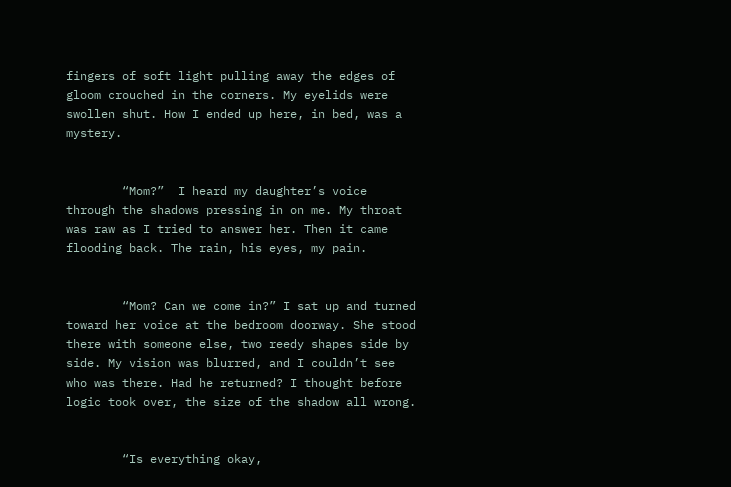fingers of soft light pulling away the edges of gloom crouched in the corners. My eyelids were swollen shut. How I ended up here, in bed, was a mystery.


        “Mom?”  I heard my daughter’s voice through the shadows pressing in on me. My throat was raw as I tried to answer her. Then it came flooding back. The rain, his eyes, my pain.


        “Mom? Can we come in?” I sat up and turned toward her voice at the bedroom doorway. She stood there with someone else, two reedy shapes side by side. My vision was blurred, and I couldn’t see who was there. Had he returned? I thought before logic took over, the size of the shadow all wrong.


        “Is everything okay,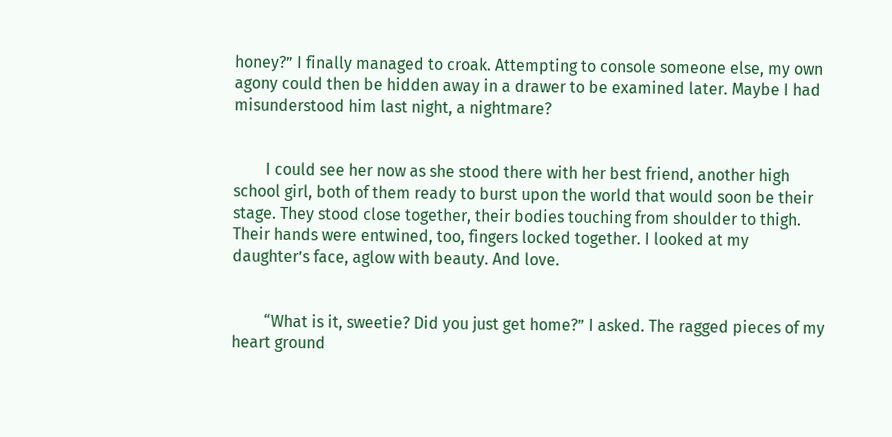honey?” I finally managed to croak. Attempting to console someone else, my own agony could then be hidden away in a drawer to be examined later. Maybe I had misunderstood him last night, a nightmare?


        I could see her now as she stood there with her best friend, another high school girl, both of them ready to burst upon the world that would soon be their stage. They stood close together, their bodies touching from shoulder to thigh.  Their hands were entwined, too, fingers locked together. I looked at my daughter’s face, aglow with beauty. And love.


        “What is it, sweetie? Did you just get home?” I asked. The ragged pieces of my heart ground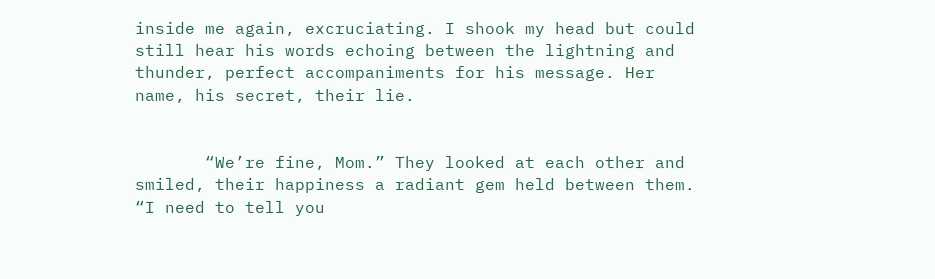inside me again, excruciating. I shook my head but could still hear his words echoing between the lightning and thunder, perfect accompaniments for his message. Her name, his secret, their lie.


       “We’re fine, Mom.” They looked at each other and smiled, their happiness a radiant gem held between them. “I need to tell you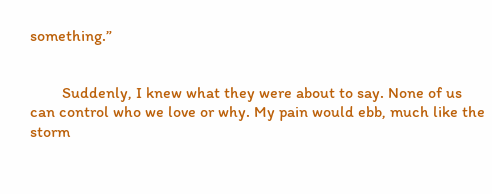something.”


        Suddenly, I knew what they were about to say. None of us can control who we love or why. My pain would ebb, much like the storm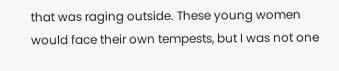that was raging outside. These young women would face their own tempests, but I was not one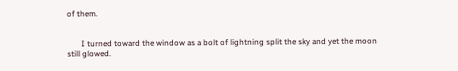of them.


       I turned toward the window as a bolt of lightning split the sky and yet the moon still glowed.